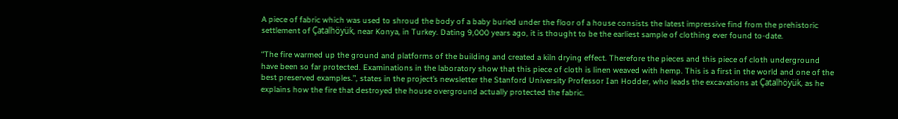A piece of fabric which was used to shroud the body of a baby buried under the floor of a house consists the latest impressive find from the prehistoric settlement of Çatalhöyük, near Konya, in Turkey. Dating 9,000 years ago, it is thought to be the earliest sample of clothing ever found to-date.

“The fire warmed up the ground and platforms of the building and created a kiln drying effect. Therefore the pieces and this piece of cloth underground have been so far protected. Examinations in the laboratory show that this piece of cloth is linen weaved with hemp. This is a first in the world and one of the best preserved examples.”, states in the project’s newsletter the Stanford University Professor Ian Hodder, who leads the excavations at Çatalhöyük, as he explains how the fire that destroyed the house overground actually protected the fabric.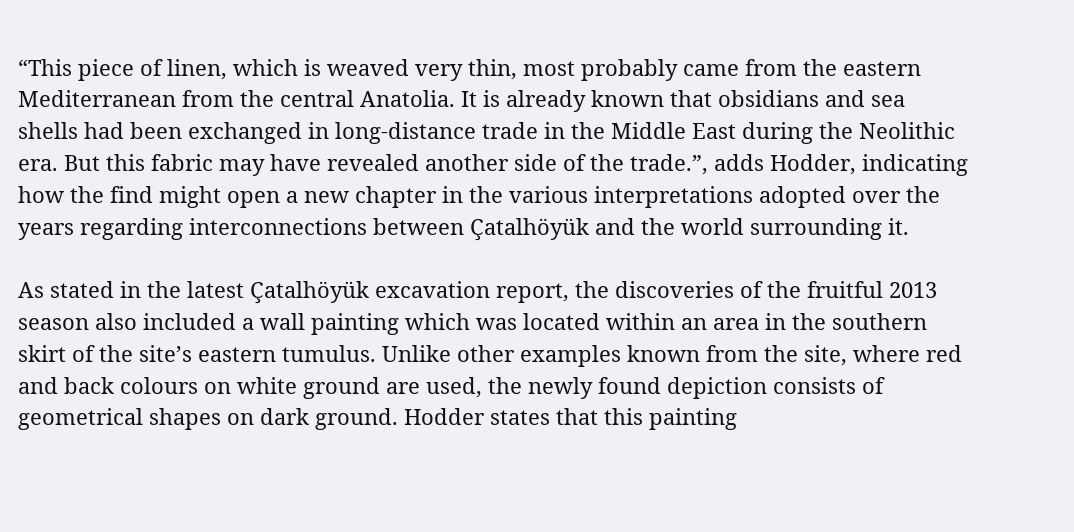“This piece of linen, which is weaved very thin, most probably came from the eastern Mediterranean from the central Anatolia. It is already known that obsidians and sea shells had been exchanged in long-distance trade in the Middle East during the Neolithic era. But this fabric may have revealed another side of the trade.”, adds Hodder, indicating how the find might open a new chapter in the various interpretations adopted over the years regarding interconnections between Çatalhöyük and the world surrounding it.

As stated in the latest Çatalhöyük excavation report, the discoveries of the fruitful 2013 season also included a wall painting which was located within an area in the southern skirt of the site’s eastern tumulus. Unlike other examples known from the site, where red and back colours on white ground are used, the newly found depiction consists of geometrical shapes on dark ground. Hodder states that this painting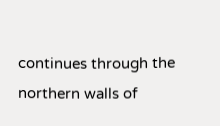continues through the northern walls of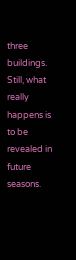three buildings. Still, what really happens is to be revealed in future seasons.